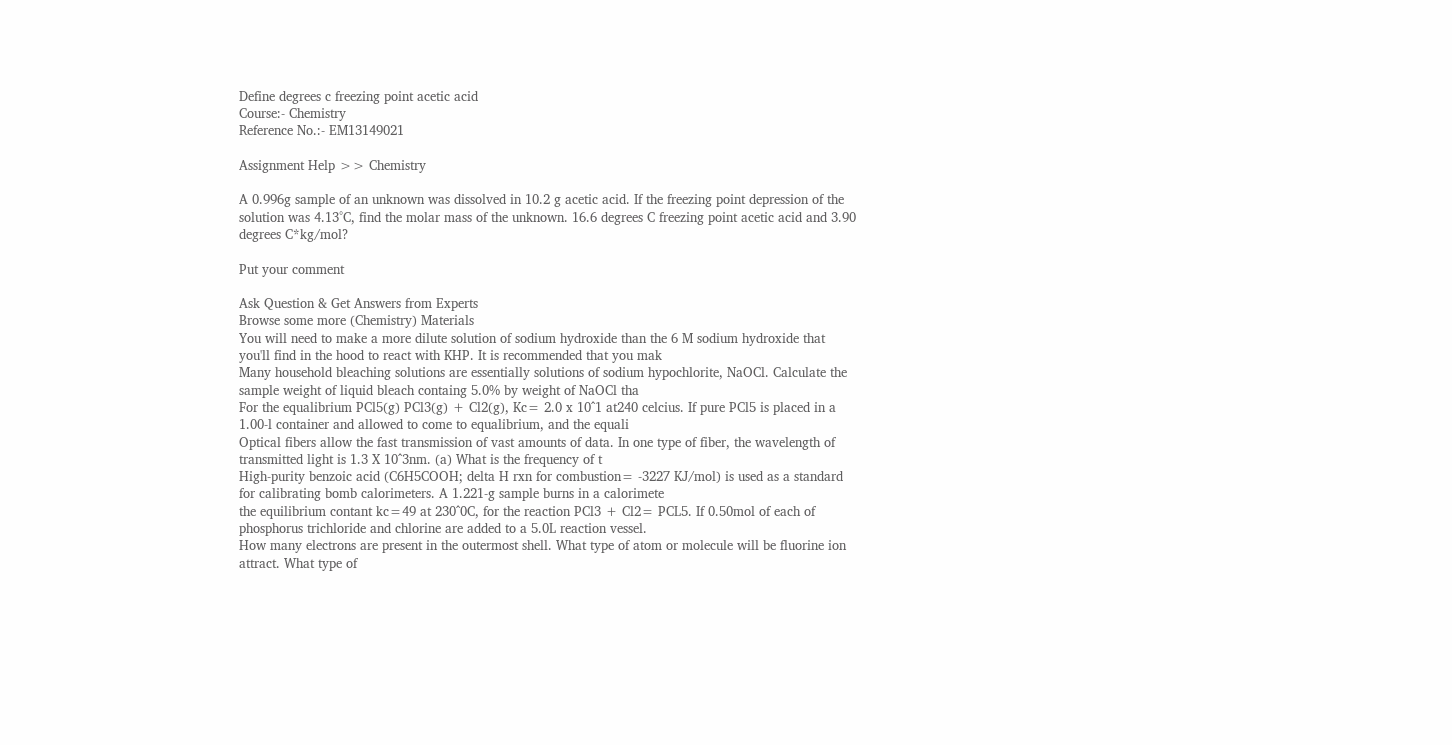Define degrees c freezing point acetic acid
Course:- Chemistry
Reference No.:- EM13149021

Assignment Help >> Chemistry

A 0.996g sample of an unknown was dissolved in 10.2 g acetic acid. If the freezing point depression of the solution was 4.13°C, find the molar mass of the unknown. 16.6 degrees C freezing point acetic acid and 3.90 degrees C*kg/mol?

Put your comment

Ask Question & Get Answers from Experts
Browse some more (Chemistry) Materials
You will need to make a more dilute solution of sodium hydroxide than the 6 M sodium hydroxide that you'll find in the hood to react with KHP. It is recommended that you mak
Many household bleaching solutions are essentially solutions of sodium hypochlorite, NaOCl. Calculate the sample weight of liquid bleach containg 5.0% by weight of NaOCl tha
For the equalibrium PCl5(g) PCl3(g) + Cl2(g), Kc= 2.0 x 10^1 at240 celcius. If pure PCl5 is placed in a 1.00-l container and allowed to come to equalibrium, and the equali
Optical fibers allow the fast transmission of vast amounts of data. In one type of fiber, the wavelength of transmitted light is 1.3 X 10^3nm. (a) What is the frequency of t
High-purity benzoic acid (C6H5COOH; delta H rxn for combustion= -3227 KJ/mol) is used as a standard for calibrating bomb calorimeters. A 1.221-g sample burns in a calorimete
the equilibrium contant kc=49 at 230^0C, for the reaction PCl3 + Cl2= PCL5. If 0.50mol of each of phosphorus trichloride and chlorine are added to a 5.0L reaction vessel.
How many electrons are present in the outermost shell. What type of atom or molecule will be fluorine ion attract. What type of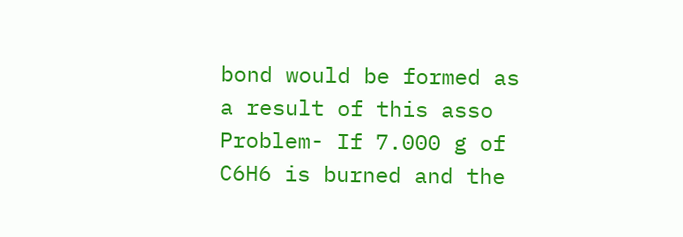bond would be formed as a result of this asso
Problem- If 7.000 g of C6H6 is burned and the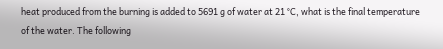heat produced from the burning is added to 5691 g of water at 21 °C, what is the final temperature of the water. The following